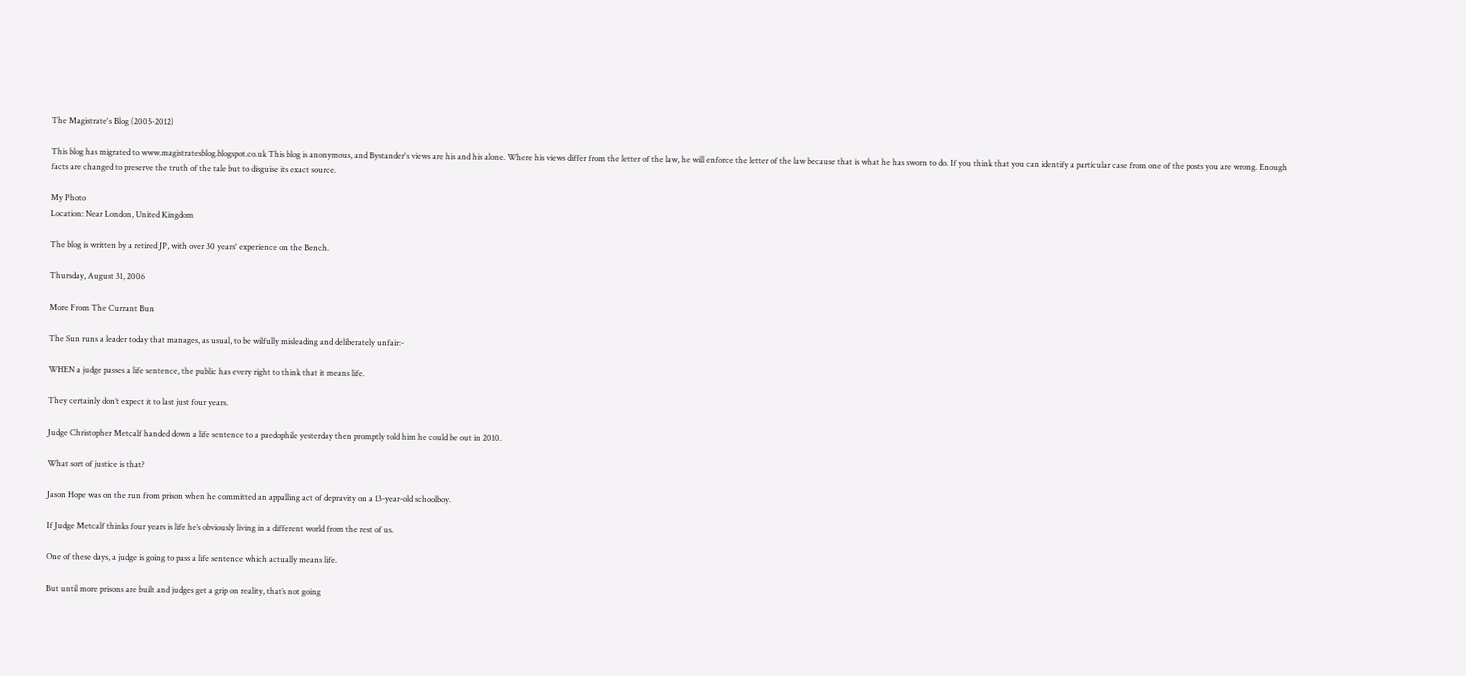The Magistrate's Blog (2005-2012)

This blog has migrated to www.magistratesblog.blogspot.co.uk This blog is anonymous, and Bystander's views are his and his alone. Where his views differ from the letter of the law, he will enforce the letter of the law because that is what he has sworn to do. If you think that you can identify a particular case from one of the posts you are wrong. Enough facts are changed to preserve the truth of the tale but to disguise its exact source.

My Photo
Location: Near London, United Kingdom

The blog is written by a retired JP, with over 30 years' experience on the Bench.

Thursday, August 31, 2006

More From The Currant Bun

The Sun runs a leader today that manages, as usual, to be wilfully misleading and deliberately unfair:-

WHEN a judge passes a life sentence, the public has every right to think that it means life.

They certainly don’t expect it to last just four years.

Judge Christopher Metcalf handed down a life sentence to a paedophile yesterday then promptly told him he could be out in 2010.

What sort of justice is that?

Jason Hope was on the run from prison when he committed an appalling act of depravity on a 13-year-old schoolboy.

If Judge Metcalf thinks four years is life he’s obviously living in a different world from the rest of us.

One of these days, a judge is going to pass a life sentence which actually means life.

But until more prisons are built and judges get a grip on reality, that’s not going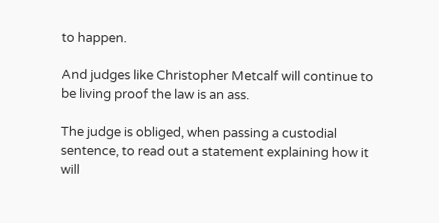to happen.

And judges like Christopher Metcalf will continue to be living proof the law is an ass.

The judge is obliged, when passing a custodial sentence, to read out a statement explaining how it will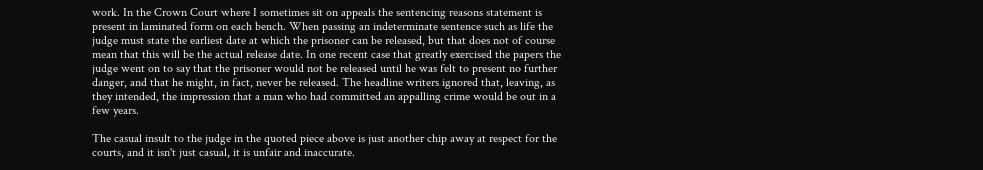work. In the Crown Court where I sometimes sit on appeals the sentencing reasons statement is present in laminated form on each bench. When passing an indeterminate sentence such as life the judge must state the earliest date at which the prisoner can be released, but that does not of course mean that this will be the actual release date. In one recent case that greatly exercised the papers the judge went on to say that the prisoner would not be released until he was felt to present no further danger, and that he might, in fact, never be released. The headline writers ignored that, leaving, as they intended, the impression that a man who had committed an appalling crime would be out in a few years.

The casual insult to the judge in the quoted piece above is just another chip away at respect for the courts, and it isn't just casual, it is unfair and inaccurate.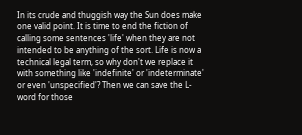In its crude and thuggish way the Sun does make one valid point. It is time to end the fiction of calling some sentences 'life' when they are not intended to be anything of the sort. Life is now a technical legal term, so why don't we replace it with something like 'indefinite' or 'indeterminate' or even 'unspecified'? Then we can save the L-word for those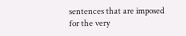sentences that are imposed for the very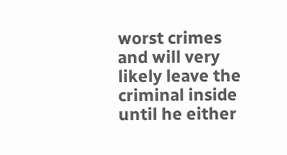worst crimes and will very likely leave the criminal inside until he either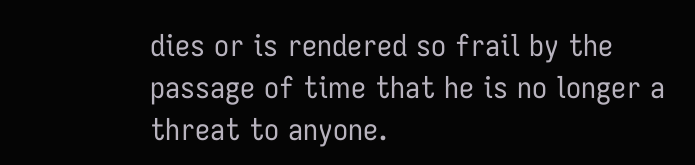dies or is rendered so frail by the passage of time that he is no longer a threat to anyone.